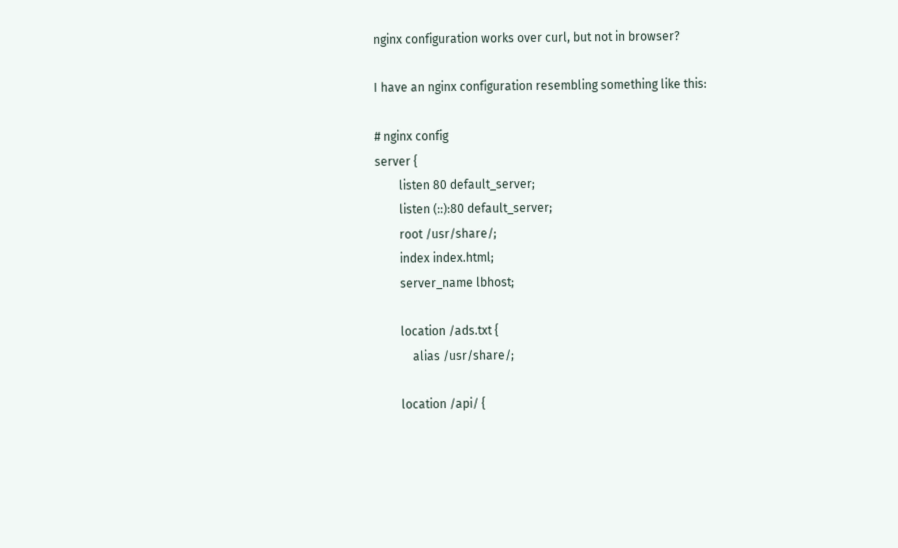nginx configuration works over curl, but not in browser?

I have an nginx configuration resembling something like this:

# nginx config
server {
        listen 80 default_server;
        listen (::):80 default_server;
        root /usr/share/;
        index index.html;
        server_name lbhost;

        location /ads.txt {
            alias /usr/share/;

        location /api/ {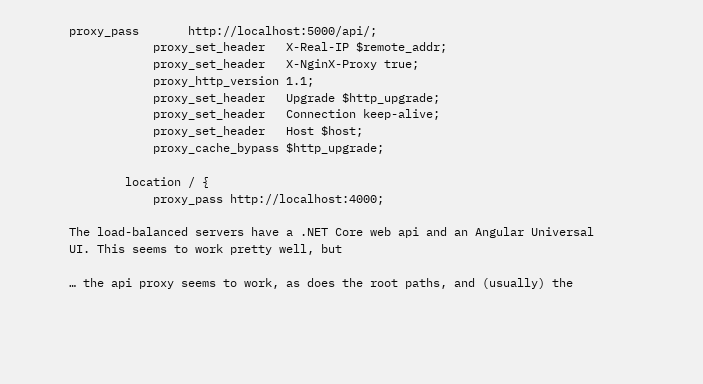proxy_pass       http://localhost:5000/api/;
            proxy_set_header   X-Real-IP $remote_addr;
            proxy_set_header   X-NginX-Proxy true;
            proxy_http_version 1.1;
            proxy_set_header   Upgrade $http_upgrade;
            proxy_set_header   Connection keep-alive;
            proxy_set_header   Host $host;
            proxy_cache_bypass $http_upgrade;

        location / {
            proxy_pass http://localhost:4000;

The load-balanced servers have a .NET Core web api and an Angular Universal UI. This seems to work pretty well, but

… the api proxy seems to work, as does the root paths, and (usually) the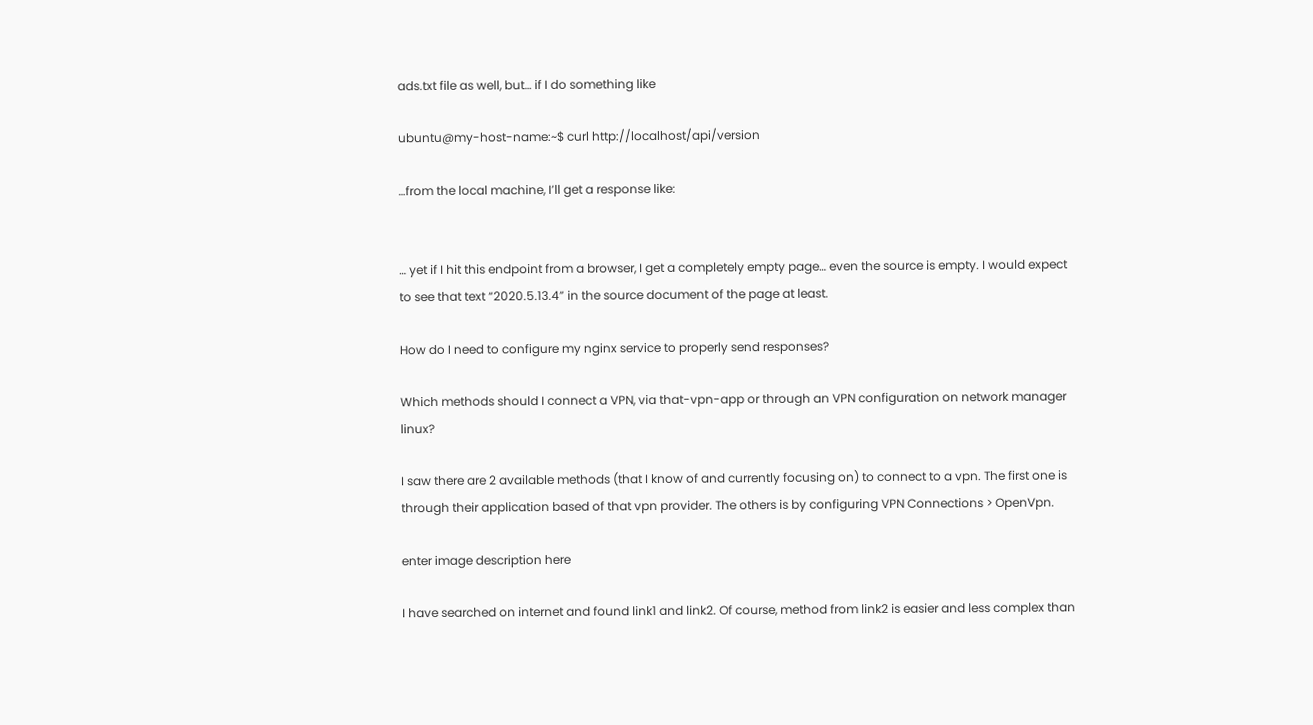ads.txt file as well, but… if I do something like

ubuntu@my-host-name:~$ curl http://localhost/api/version

…from the local machine, I’ll get a response like:


… yet if I hit this endpoint from a browser, I get a completely empty page… even the source is empty. I would expect to see that text “2020.5.13.4” in the source document of the page at least.

How do I need to configure my nginx service to properly send responses?

Which methods should I connect a VPN, via that-vpn-app or through an VPN configuration on network manager linux?

I saw there are 2 available methods (that I know of and currently focusing on) to connect to a vpn. The first one is through their application based of that vpn provider. The others is by configuring VPN Connections > OpenVpn.

enter image description here

I have searched on internet and found link1 and link2. Of course, method from link2 is easier and less complex than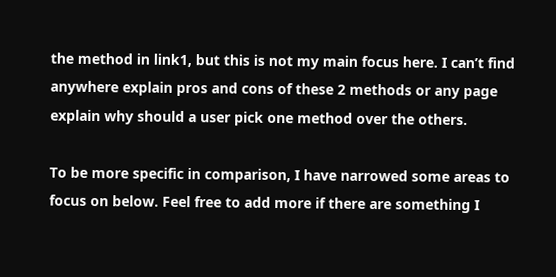the method in link1, but this is not my main focus here. I can’t find anywhere explain pros and cons of these 2 methods or any page explain why should a user pick one method over the others.

To be more specific in comparison, I have narrowed some areas to focus on below. Feel free to add more if there are something I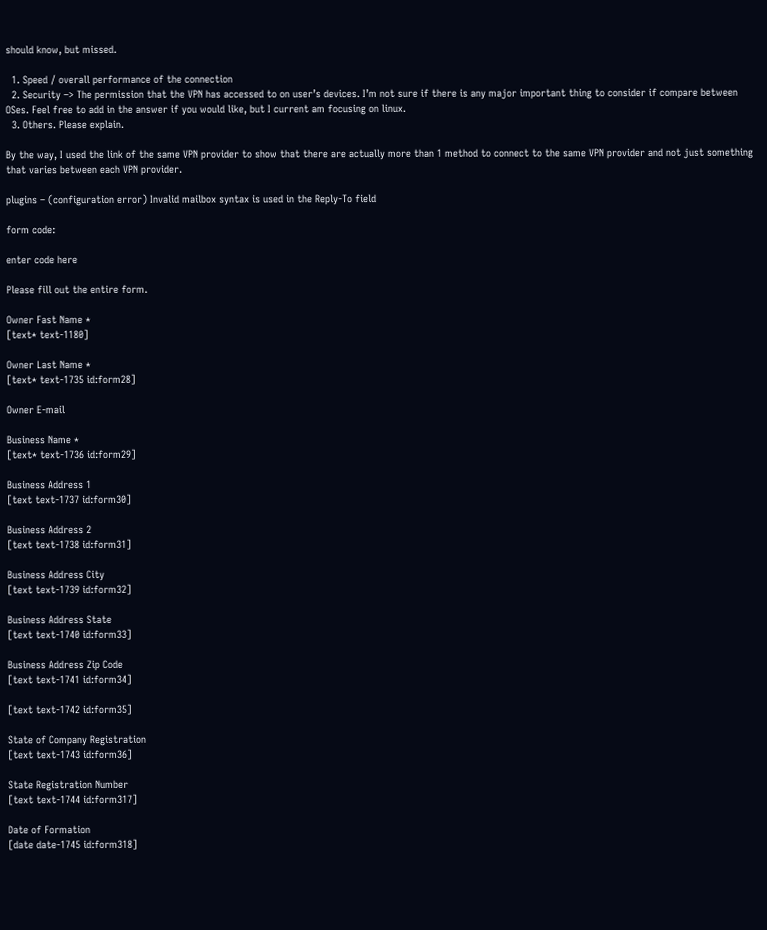should know, but missed.

  1. Speed / overall performance of the connection
  2. Security –> The permission that the VPN has accessed to on user’s devices. I’m not sure if there is any major important thing to consider if compare between OSes. Feel free to add in the answer if you would like, but I current am focusing on linux.
  3. Others. Please explain.

By the way, I used the link of the same VPN provider to show that there are actually more than 1 method to connect to the same VPN provider and not just something that varies between each VPN provider.

plugins – (configuration error) Invalid mailbox syntax is used in the Reply-To field

form code:

enter code here

Please fill out the entire form.

Owner Fast Name *
[text* text-1180]

Owner Last Name *
[text* text-1735 id:form28]

Owner E-mail

Business Name *
[text* text-1736 id:form29]

Business Address 1
[text text-1737 id:form30]

Business Address 2
[text text-1738 id:form31]

Business Address City
[text text-1739 id:form32]

Business Address State
[text text-1740 id:form33]

Business Address Zip Code
[text text-1741 id:form34]

[text text-1742 id:form35]

State of Company Registration
[text text-1743 id:form36]

State Registration Number
[text text-1744 id:form317]

Date of Formation
[date date-1745 id:form318]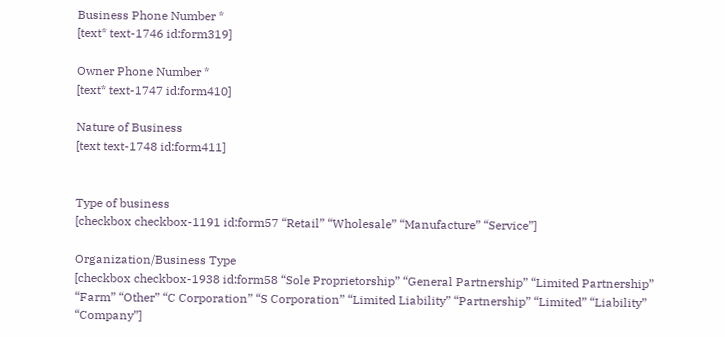Business Phone Number *
[text* text-1746 id:form319]

Owner Phone Number *
[text* text-1747 id:form410]

Nature of Business
[text text-1748 id:form411]


Type of business
[checkbox checkbox-1191 id:form57 “Retail” “Wholesale” “Manufacture” “Service”]

Organization/Business Type
[checkbox checkbox-1938 id:form58 “Sole Proprietorship” “General Partnership” “Limited Partnership” “Farm” “Other” “C Corporation” “S Corporation” “Limited Liability” “Partnership” “Limited” “Liability” “Company”]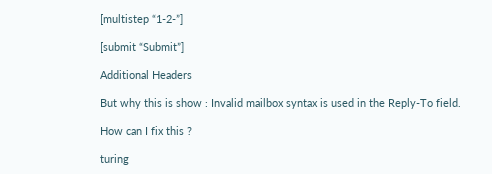[multistep “1-2-”]

[submit “Submit”]

Additional Headers

But why this is show : Invalid mailbox syntax is used in the Reply-To field.

How can I fix this ?

turing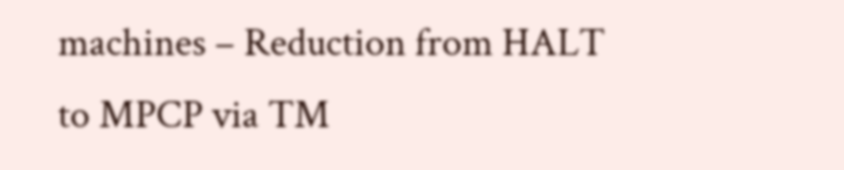machines – Reduction from HALT to MPCP via TM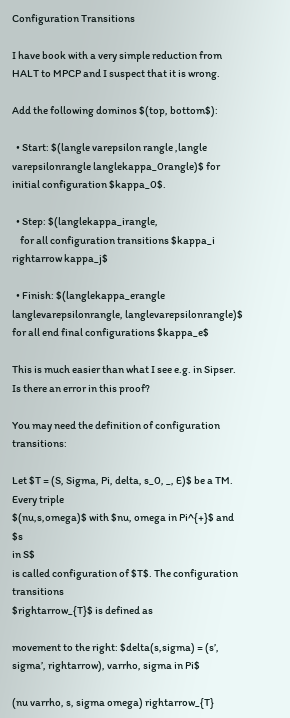Configuration Transitions

I have book with a very simple reduction from HALT to MPCP and I suspect that it is wrong.

Add the following dominos $(top, bottom$):

  • Start: $(langle varepsilon rangle ,langle varepsilonrangle langlekappa_0rangle)$ for initial configuration $kappa_0$.

  • Step: $(langlekappa_irangle,
    for all configuration transitions $kappa_i rightarrow kappa_j$

  • Finish: $(langlekappa_erangle langlevarepsilonrangle, langlevarepsilonrangle)$ for all end final configurations $kappa_e$

This is much easier than what I see e.g. in Sipser. Is there an error in this proof?

You may need the definition of configuration transitions:

Let $T = (S, Sigma, Pi, delta, s_0, _, E)$ be a TM. Every triple
$(nu,s,omega)$ with $nu, omega in Pi^{+}$ and $s
in S$
is called configuration of $T$. The configuration transitions
$rightarrow_{T}$ is defined as

movement to the right: $delta(s,sigma) = (s’, sigma’, rightarrow), varrho, sigma in Pi$

(nu varrho, s, sigma omega) rightarrow_{T}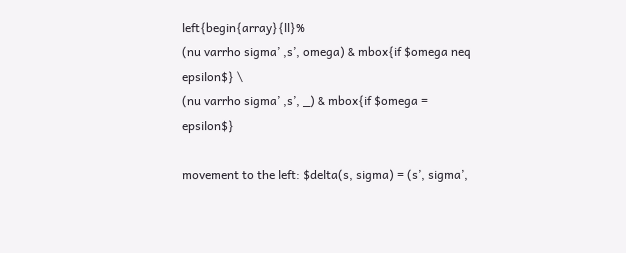left{begin{array}{ll}%
(nu varrho sigma’ ,s’, omega) & mbox{if $omega neq epsilon$} \
(nu varrho sigma’ ,s’, _) & mbox{if $omega = epsilon$}

movement to the left: $delta(s, sigma) = (s’, sigma’,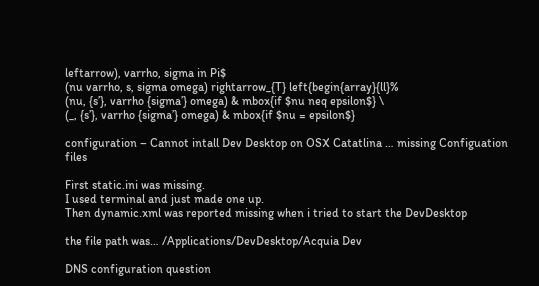leftarrow), varrho, sigma in Pi$
(nu varrho, s, sigma omega) rightarrow_{T} left{begin{array}{ll}%
(nu, {s’}, varrho {sigma’} omega) & mbox{if $nu neq epsilon$} \
(_, {s’}, varrho {sigma’} omega) & mbox{if $nu = epsilon$}

configuration – Cannot intall Dev Desktop on OSX Catatlina … missing Configuation files

First static.ini was missing.
I used terminal and just made one up.
Then dynamic.xml was reported missing when i tried to start the DevDesktop

the file path was… /Applications/DevDesktop/Acquia Dev

DNS configuration question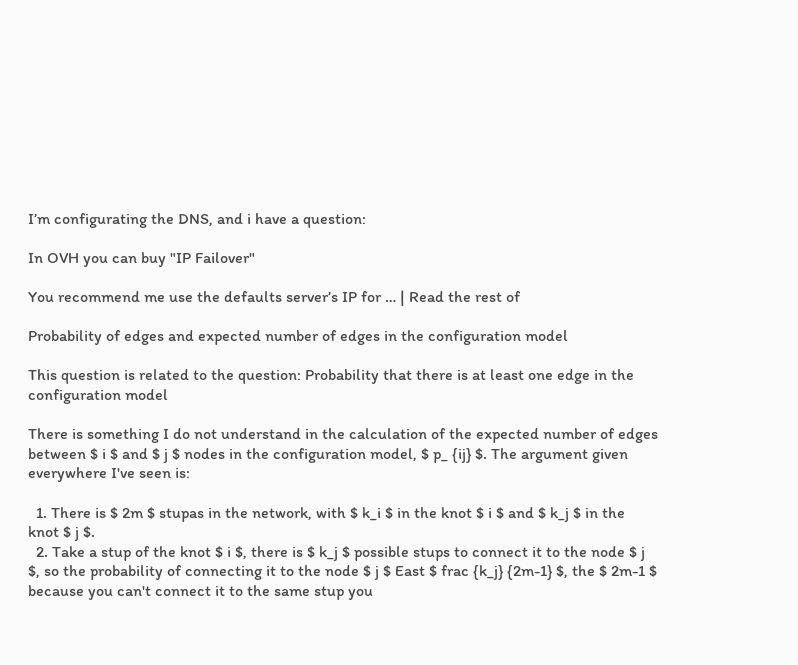I’m configurating the DNS, and i have a question:

In OVH you can buy "IP Failover"

You recommend me use the defaults server’s IP for … | Read the rest of

Probability of edges and expected number of edges in the configuration model

This question is related to the question: Probability that there is at least one edge in the configuration model

There is something I do not understand in the calculation of the expected number of edges between $ i $ and $ j $ nodes in the configuration model, $ p_ {ij} $. The argument given everywhere I've seen is:

  1. There is $ 2m $ stupas in the network, with $ k_i $ in the knot $ i $ and $ k_j $ in the knot $ j $.
  2. Take a stup of the knot $ i $, there is $ k_j $ possible stups to connect it to the node $ j $, so the probability of connecting it to the node $ j $ East $ frac {k_j} {2m-1} $, the $ 2m-1 $ because you can't connect it to the same stup you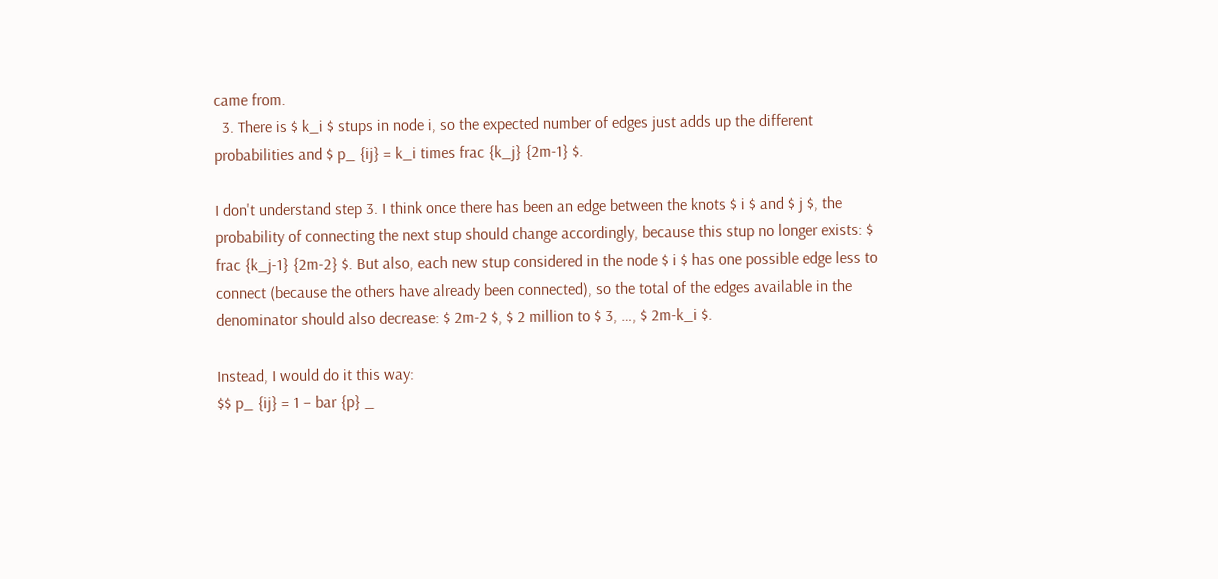came from.
  3. There is $ k_i $ stups in node i, so the expected number of edges just adds up the different probabilities and $ p_ {ij} = k_i times frac {k_j} {2m-1} $.

I don't understand step 3. I think once there has been an edge between the knots $ i $ and $ j $, the probability of connecting the next stup should change accordingly, because this stup no longer exists: $ frac {k_j-1} {2m-2} $. But also, each new stup considered in the node $ i $ has one possible edge less to connect (because the others have already been connected), so the total of the edges available in the denominator should also decrease: $ 2m-2 $, $ 2 million to $ 3, …, $ 2m-k_i $.

Instead, I would do it this way:
$$ p_ {ij} = 1 – bar {p} _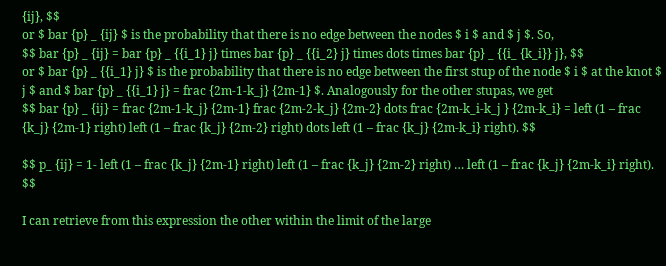{ij}, $$
or $ bar {p} _ {ij} $ is the probability that there is no edge between the nodes $ i $ and $ j $. So,
$$ bar {p} _ {ij} = bar {p} _ {{i_1} j} times bar {p} _ {{i_2} j} times dots times bar {p} _ {{i_ {k_i}} j}, $$
or $ bar {p} _ {{i_1} j} $ is the probability that there is no edge between the first stup of the node $ i $ at the knot $ j $ and $ bar {p} _ {{i_1} j} = frac {2m-1-k_j} {2m-1} $. Analogously for the other stupas, we get
$$ bar {p} _ {ij} = frac {2m-1-k_j} {2m-1} frac {2m-2-k_j} {2m-2} dots frac {2m-k_i-k_j } {2m-k_i} = left (1 – frac {k_j} {2m-1} right) left (1 – frac {k_j} {2m-2} right) dots left (1 – frac {k_j} {2m-k_i} right). $$

$$ p_ {ij} = 1- left (1 – frac {k_j} {2m-1} right) left (1 – frac {k_j} {2m-2} right) … left (1 – frac {k_j} {2m-k_i} right). $$

I can retrieve from this expression the other within the limit of the large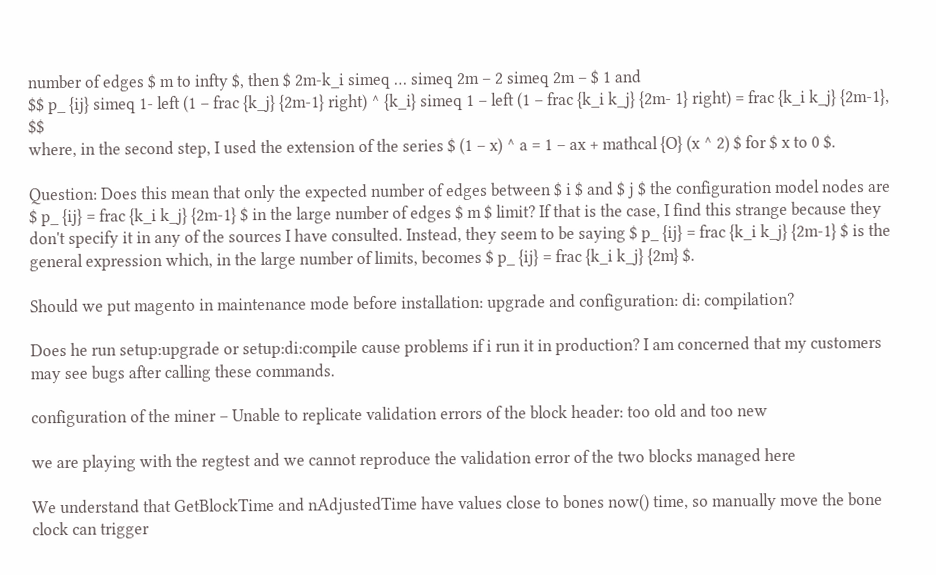number of edges $ m to infty $, then $ 2m-k_i simeq … simeq 2m – 2 simeq 2m – $ 1 and
$$ p_ {ij} simeq 1- left (1 – frac {k_j} {2m-1} right) ^ {k_i} simeq 1 – left (1 – frac {k_i k_j} {2m- 1} right) = frac {k_i k_j} {2m-1}, $$
where, in the second step, I used the extension of the series $ (1 – x) ^ a = 1 – ax + mathcal {O} (x ^ 2) $ for $ x to 0 $.

Question: Does this mean that only the expected number of edges between $ i $ and $ j $ the configuration model nodes are $ p_ {ij} = frac {k_i k_j} {2m-1} $ in the large number of edges $ m $ limit? If that is the case, I find this strange because they don't specify it in any of the sources I have consulted. Instead, they seem to be saying $ p_ {ij} = frac {k_i k_j} {2m-1} $ is the general expression which, in the large number of limits, becomes $ p_ {ij} = frac {k_i k_j} {2m} $.

Should we put magento in maintenance mode before installation: upgrade and configuration: di: compilation?

Does he run setup:upgrade or setup:di:compile cause problems if i run it in production? I am concerned that my customers may see bugs after calling these commands.

configuration of the miner – Unable to replicate validation errors of the block header: too old and too new

we are playing with the regtest and we cannot reproduce the validation error of the two blocks managed here

We understand that GetBlockTime and nAdjustedTime have values close to bones now() time, so manually move the bone clock can trigger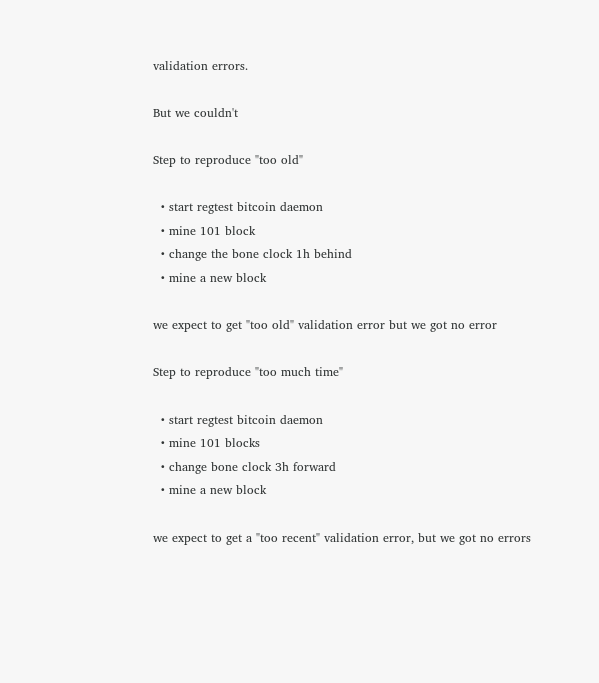validation errors.

But we couldn't

Step to reproduce "too old"

  • start regtest bitcoin daemon
  • mine 101 block
  • change the bone clock 1h behind
  • mine a new block

we expect to get "too old" validation error but we got no error

Step to reproduce "too much time"

  • start regtest bitcoin daemon
  • mine 101 blocks
  • change bone clock 3h forward
  • mine a new block

we expect to get a "too recent" validation error, but we got no errors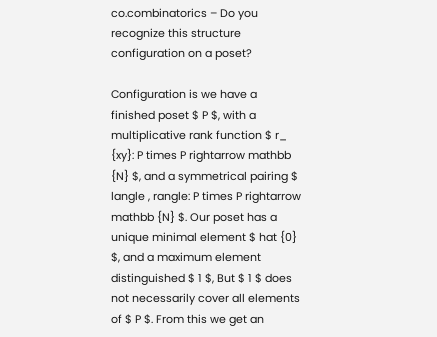co.combinatorics – Do you recognize this structure configuration on a poset?

Configuration is we have a finished poset $ P $, with a multiplicative rank function $ r_ {xy}: P times P rightarrow mathbb {N} $, and a symmetrical pairing $ langle , rangle: P times P rightarrow mathbb {N} $. Our poset has a unique minimal element $ hat {0} $, and a maximum element distinguished $ 1 $, But $ 1 $ does not necessarily cover all elements of $ P $. From this we get an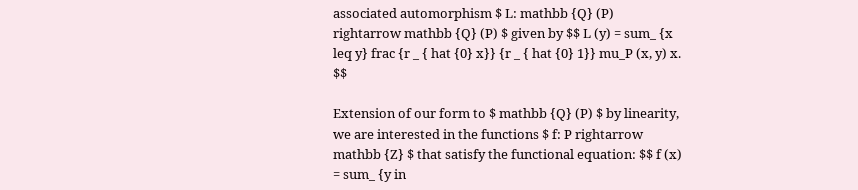associated automorphism $ L: mathbb {Q} (P) rightarrow mathbb {Q} (P) $ given by $$ L (y) = sum_ {x leq y} frac {r _ { hat {0} x}} {r _ { hat {0} 1}} mu_P (x, y) x. $$

Extension of our form to $ mathbb {Q} (P) $ by linearity, we are interested in the functions $ f: P rightarrow mathbb {Z} $ that satisfy the functional equation: $$ f (x) = sum_ {y in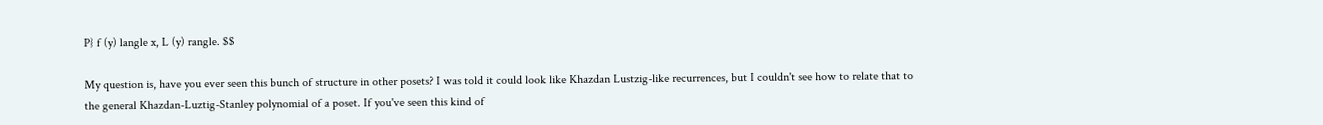P} f (y) langle x, L (y) rangle. $$

My question is, have you ever seen this bunch of structure in other posets? I was told it could look like Khazdan Lustzig-like recurrences, but I couldn't see how to relate that to the general Khazdan-Luztig-Stanley polynomial of a poset. If you've seen this kind of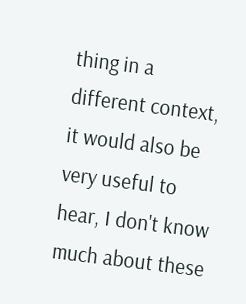thing in a different context, it would also be very useful to hear, I don't know much about these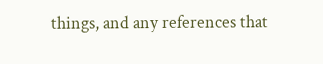things, and any references that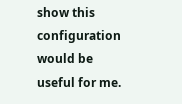show this configuration would be useful for me.